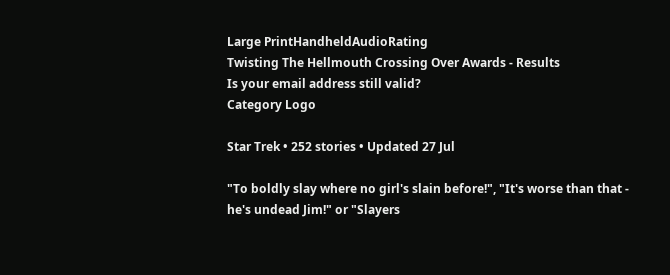Large PrintHandheldAudioRating
Twisting The Hellmouth Crossing Over Awards - Results
Is your email address still valid?
Category Logo

Star Trek • 252 stories • Updated 27 Jul

"To boldly slay where no girl's slain before!", "It's worse than that - he's undead Jim!" or "Slayers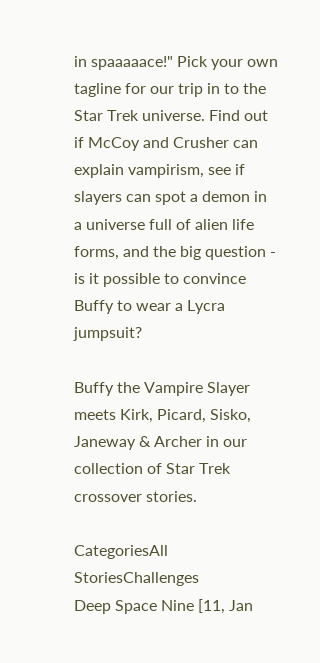in spaaaaace!" Pick your own tagline for our trip in to the Star Trek universe. Find out if McCoy and Crusher can explain vampirism, see if slayers can spot a demon in a universe full of alien life forms, and the big question - is it possible to convince Buffy to wear a Lycra jumpsuit?

Buffy the Vampire Slayer meets Kirk, Picard, Sisko, Janeway & Archer in our collection of Star Trek crossover stories.

CategoriesAll StoriesChallenges
Deep Space Nine [11, Jan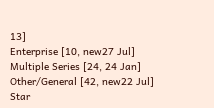13]
Enterprise [10, new27 Jul]
Multiple Series [24, 24 Jan]
Other/General [42, new22 Jul]
Star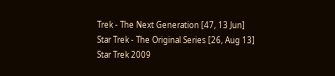Trek - The Next Generation [47, 13 Jun]
Star Trek - The Original Series [26, Aug 13]
Star Trek 2009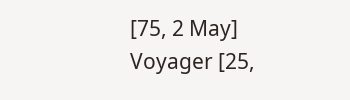[75, 2 May]
Voyager [25,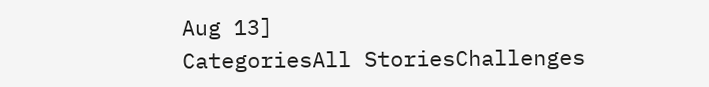Aug 13]
CategoriesAll StoriesChallenges